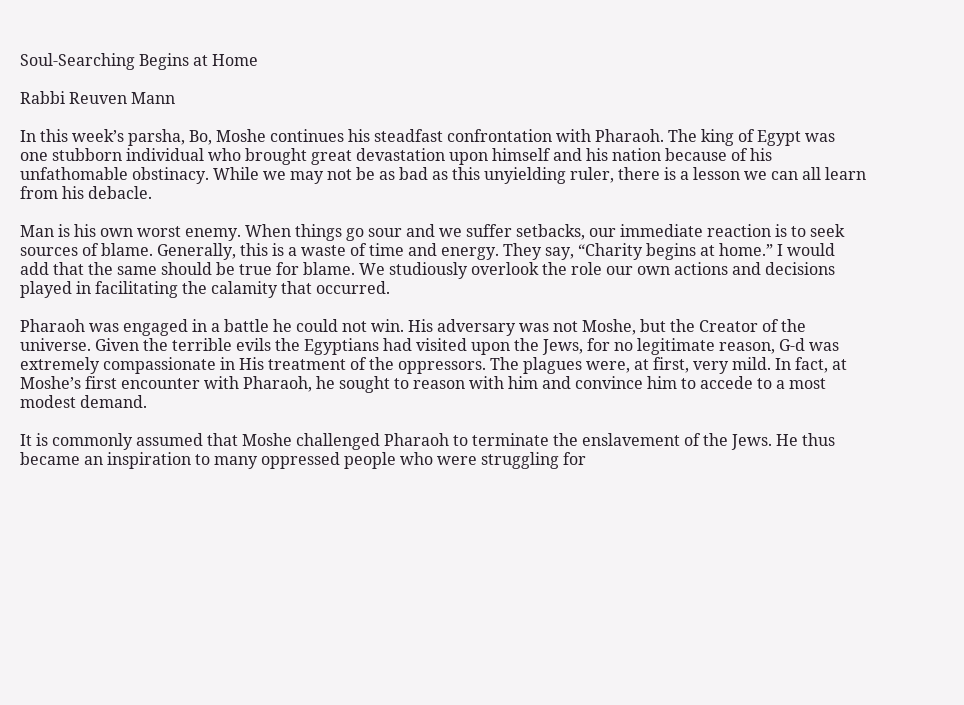Soul-Searching Begins at Home

Rabbi Reuven Mann

In this week’s parsha, Bo, Moshe continues his steadfast confrontation with Pharaoh. The king of Egypt was one stubborn individual who brought great devastation upon himself and his nation because of his unfathomable obstinacy. While we may not be as bad as this unyielding ruler, there is a lesson we can all learn from his debacle.

Man is his own worst enemy. When things go sour and we suffer setbacks, our immediate reaction is to seek sources of blame. Generally, this is a waste of time and energy. They say, “Charity begins at home.” I would add that the same should be true for blame. We studiously overlook the role our own actions and decisions played in facilitating the calamity that occurred.

Pharaoh was engaged in a battle he could not win. His adversary was not Moshe, but the Creator of the universe. Given the terrible evils the Egyptians had visited upon the Jews, for no legitimate reason, G-d was extremely compassionate in His treatment of the oppressors. The plagues were, at first, very mild. In fact, at Moshe’s first encounter with Pharaoh, he sought to reason with him and convince him to accede to a most modest demand.

It is commonly assumed that Moshe challenged Pharaoh to terminate the enslavement of the Jews. He thus became an inspiration to many oppressed people who were struggling for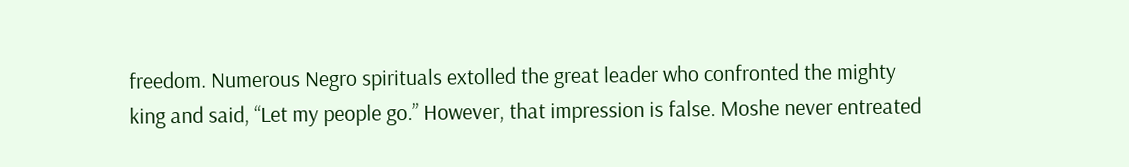freedom. Numerous Negro spirituals extolled the great leader who confronted the mighty king and said, “Let my people go.” However, that impression is false. Moshe never entreated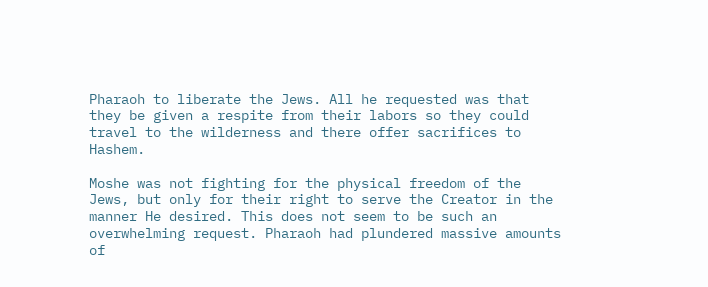Pharaoh to liberate the Jews. All he requested was that they be given a respite from their labors so they could travel to the wilderness and there offer sacrifices to Hashem.

Moshe was not fighting for the physical freedom of the Jews, but only for their right to serve the Creator in the manner He desired. This does not seem to be such an overwhelming request. Pharaoh had plundered massive amounts of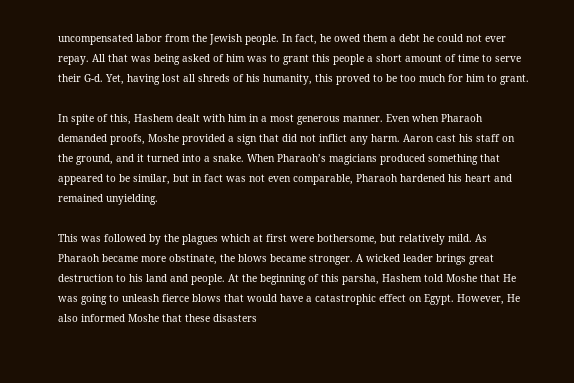uncompensated labor from the Jewish people. In fact, he owed them a debt he could not ever repay. All that was being asked of him was to grant this people a short amount of time to serve their G-d. Yet, having lost all shreds of his humanity, this proved to be too much for him to grant.

In spite of this, Hashem dealt with him in a most generous manner. Even when Pharaoh demanded proofs, Moshe provided a sign that did not inflict any harm. Aaron cast his staff on the ground, and it turned into a snake. When Pharaoh’s magicians produced something that appeared to be similar, but in fact was not even comparable, Pharaoh hardened his heart and remained unyielding.

This was followed by the plagues which at first were bothersome, but relatively mild. As Pharaoh became more obstinate, the blows became stronger. A wicked leader brings great destruction to his land and people. At the beginning of this parsha, Hashem told Moshe that He was going to unleash fierce blows that would have a catastrophic effect on Egypt. However, He also informed Moshe that these disasters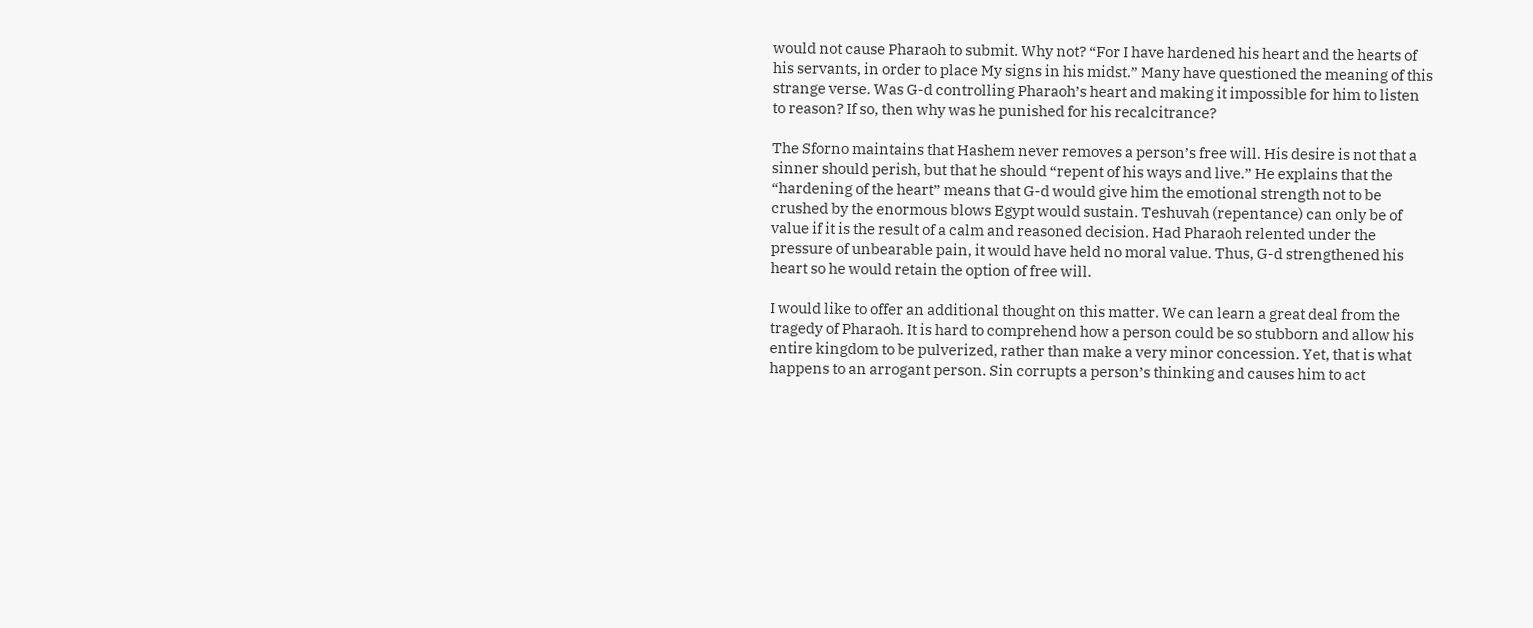would not cause Pharaoh to submit. Why not? “For I have hardened his heart and the hearts of his servants, in order to place My signs in his midst.” Many have questioned the meaning of this strange verse. Was G-d controlling Pharaoh’s heart and making it impossible for him to listen to reason? If so, then why was he punished for his recalcitrance?

The Sforno maintains that Hashem never removes a person’s free will. His desire is not that a sinner should perish, but that he should “repent of his ways and live.” He explains that the “hardening of the heart” means that G-d would give him the emotional strength not to be crushed by the enormous blows Egypt would sustain. Teshuvah (repentance) can only be of value if it is the result of a calm and reasoned decision. Had Pharaoh relented under the pressure of unbearable pain, it would have held no moral value. Thus, G-d strengthened his heart so he would retain the option of free will.

I would like to offer an additional thought on this matter. We can learn a great deal from the tragedy of Pharaoh. It is hard to comprehend how a person could be so stubborn and allow his entire kingdom to be pulverized, rather than make a very minor concession. Yet, that is what happens to an arrogant person. Sin corrupts a person’s thinking and causes him to act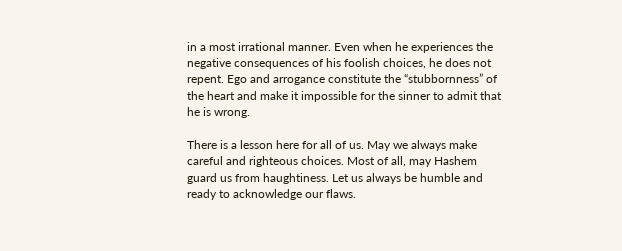in a most irrational manner. Even when he experiences the negative consequences of his foolish choices, he does not repent. Ego and arrogance constitute the “stubbornness” of the heart and make it impossible for the sinner to admit that he is wrong.

There is a lesson here for all of us. May we always make careful and righteous choices. Most of all, may Hashem guard us from haughtiness. Let us always be humble and ready to acknowledge our flaws.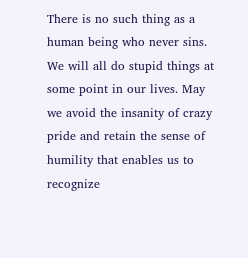There is no such thing as a human being who never sins. We will all do stupid things at some point in our lives. May we avoid the insanity of crazy pride and retain the sense of humility that enables us to recognize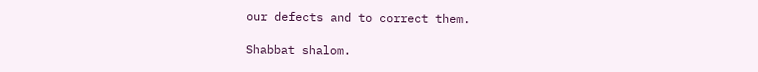our defects and to correct them.

Shabbat shalom.